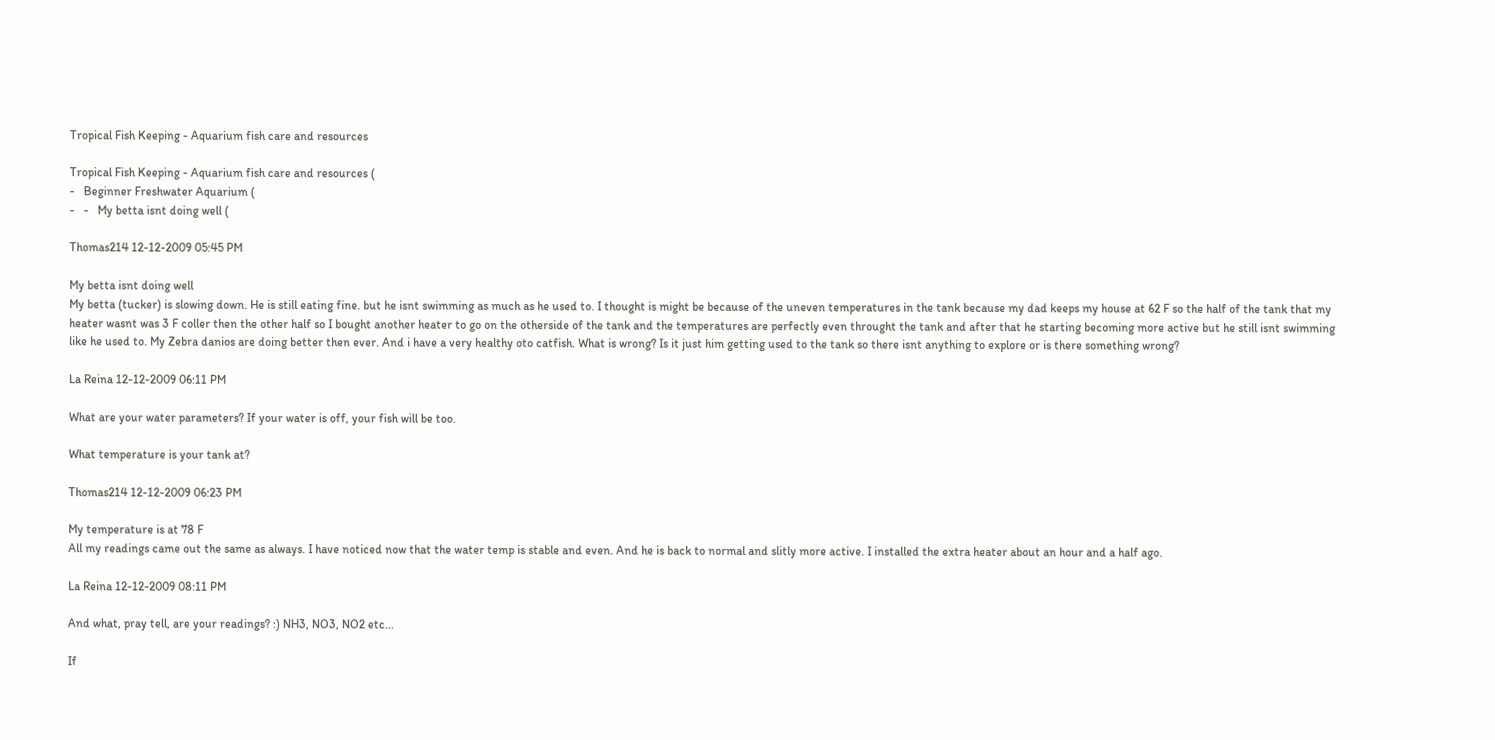Tropical Fish Keeping - Aquarium fish care and resources

Tropical Fish Keeping - Aquarium fish care and resources (
-   Beginner Freshwater Aquarium (
-   -   My betta isnt doing well (

Thomas214 12-12-2009 05:45 PM

My betta isnt doing well
My betta (tucker) is slowing down. He is still eating fine. but he isnt swimming as much as he used to. I thought is might be because of the uneven temperatures in the tank because my dad keeps my house at 62 F so the half of the tank that my heater wasnt was 3 F coller then the other half so I bought another heater to go on the otherside of the tank and the temperatures are perfectly even throught the tank and after that he starting becoming more active but he still isnt swimming like he used to. My Zebra danios are doing better then ever. And i have a very healthy oto catfish. What is wrong? Is it just him getting used to the tank so there isnt anything to explore or is there something wrong?

La Reina 12-12-2009 06:11 PM

What are your water parameters? If your water is off, your fish will be too.

What temperature is your tank at?

Thomas214 12-12-2009 06:23 PM

My temperature is at 78 F
All my readings came out the same as always. I have noticed now that the water temp is stable and even. And he is back to normal and slitly more active. I installed the extra heater about an hour and a half ago.

La Reina 12-12-2009 08:11 PM

And what, pray tell, are your readings? :) NH3, NO3, NO2 etc...

If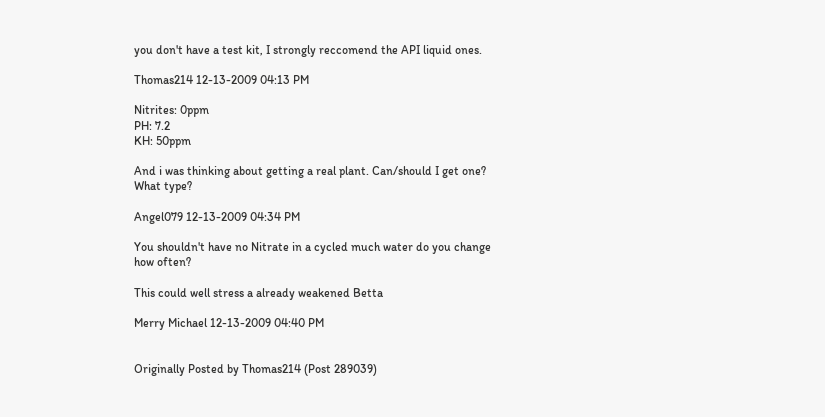you don't have a test kit, I strongly reccomend the API liquid ones.

Thomas214 12-13-2009 04:13 PM

Nitrites: 0ppm
PH: 7.2
KH: 50ppm

And i was thinking about getting a real plant. Can/should I get one? What type?

Angel079 12-13-2009 04:34 PM

You shouldn't have no Nitrate in a cycled much water do you change how often?

This could well stress a already weakened Betta

Merry Michael 12-13-2009 04:40 PM


Originally Posted by Thomas214 (Post 289039)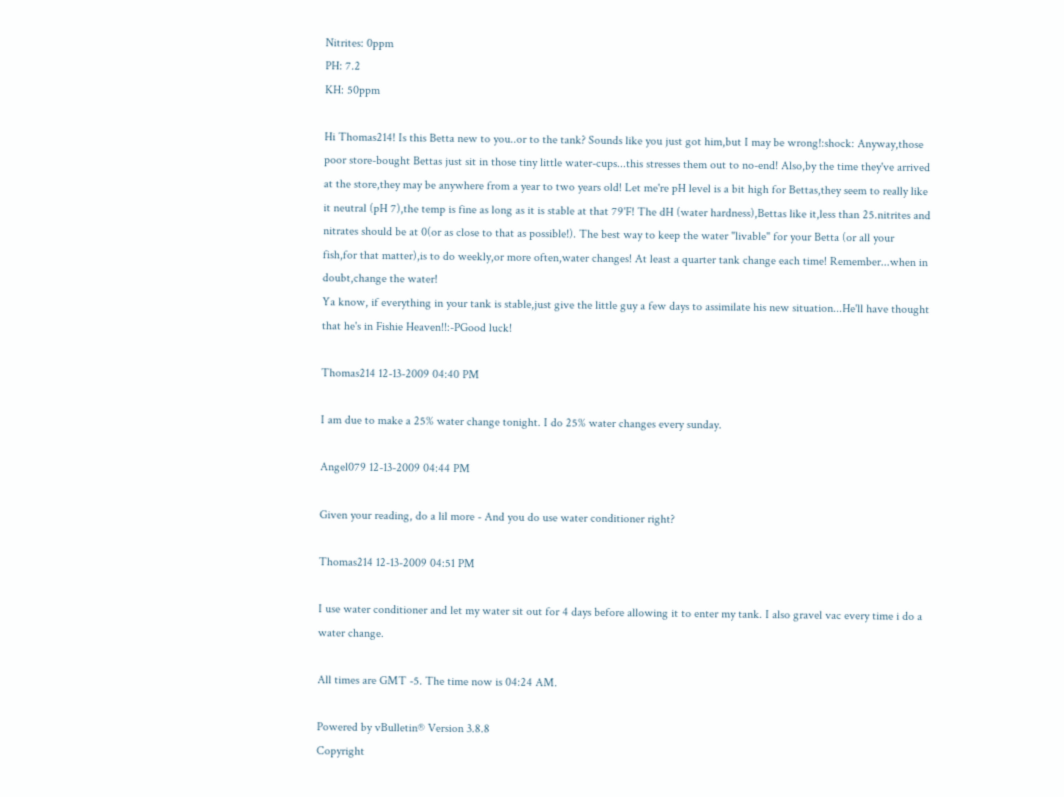Nitrites: 0ppm
PH: 7.2
KH: 50ppm

Hi Thomas214! Is this Betta new to you..or to the tank? Sounds like you just got him,but I may be wrong!:shock: Anyway,those poor store-bought Bettas just sit in those tiny little water-cups...this stresses them out to no-end! Also,by the time they've arrived at the store,they may be anywhere from a year to two years old! Let me're pH level is a bit high for Bettas,they seem to really like it neutral (pH 7),the temp is fine as long as it is stable at that 79'F! The dH (water hardness),Bettas like it,less than 25.nitrites and nitrates should be at 0(or as close to that as possible!). The best way to keep the water "livable" for your Betta (or all your fish,for that matter),is to do weekly,or more often,water changes! At least a quarter tank change each time! Remember...when in doubt,change the water!
Ya know, if everything in your tank is stable,just give the little guy a few days to assimilate his new situation...He'll have thought that he's in Fishie Heaven!!:-PGood luck!

Thomas214 12-13-2009 04:40 PM

I am due to make a 25% water change tonight. I do 25% water changes every sunday.

Angel079 12-13-2009 04:44 PM

Given your reading, do a lil more - And you do use water conditioner right?

Thomas214 12-13-2009 04:51 PM

I use water conditioner and let my water sit out for 4 days before allowing it to enter my tank. I also gravel vac every time i do a water change.

All times are GMT -5. The time now is 04:24 AM.

Powered by vBulletin® Version 3.8.8
Copyright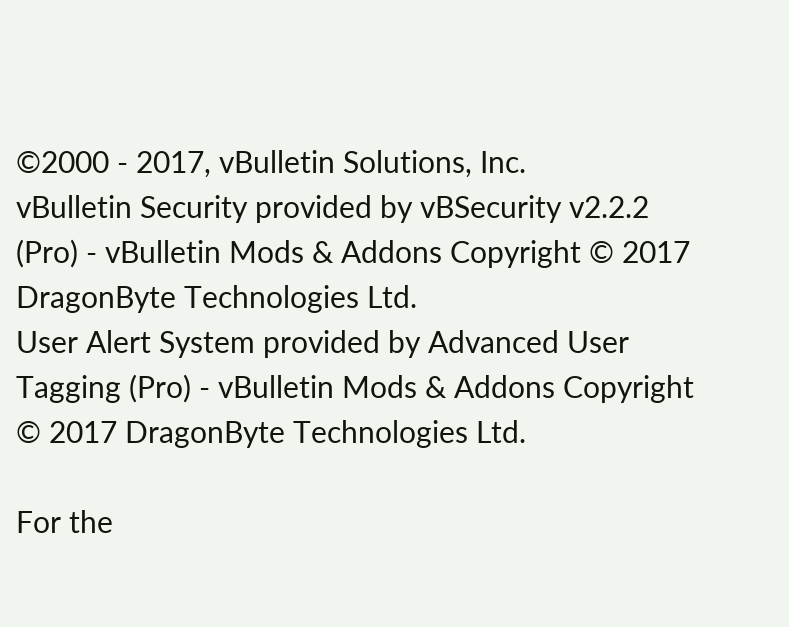©2000 - 2017, vBulletin Solutions, Inc.
vBulletin Security provided by vBSecurity v2.2.2 (Pro) - vBulletin Mods & Addons Copyright © 2017 DragonByte Technologies Ltd.
User Alert System provided by Advanced User Tagging (Pro) - vBulletin Mods & Addons Copyright © 2017 DragonByte Technologies Ltd.

For the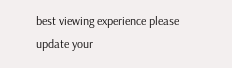best viewing experience please update your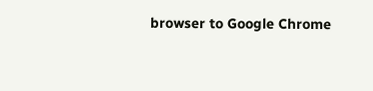browser to Google Chrome